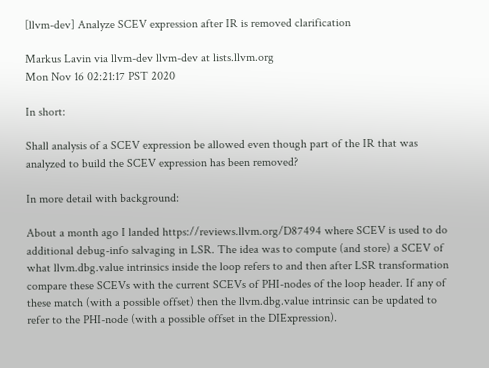[llvm-dev] Analyze SCEV expression after IR is removed clarification

Markus Lavin via llvm-dev llvm-dev at lists.llvm.org
Mon Nov 16 02:21:17 PST 2020

In short:

Shall analysis of a SCEV expression be allowed even though part of the IR that was analyzed to build the SCEV expression has been removed?

In more detail with background:

About a month ago I landed https://reviews.llvm.org/D87494 where SCEV is used to do additional debug-info salvaging in LSR. The idea was to compute (and store) a SCEV of what llvm.dbg.value intrinsics inside the loop refers to and then after LSR transformation compare these SCEVs with the current SCEVs of PHI-nodes of the loop header. If any of these match (with a possible offset) then the llvm.dbg.value intrinsic can be updated to refer to the PHI-node (with a possible offset in the DIExpression).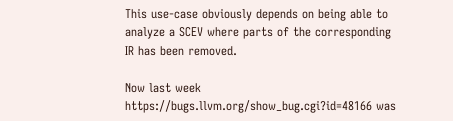This use-case obviously depends on being able to analyze a SCEV where parts of the corresponding IR has been removed.

Now last week https://bugs.llvm.org/show_bug.cgi?id=48166 was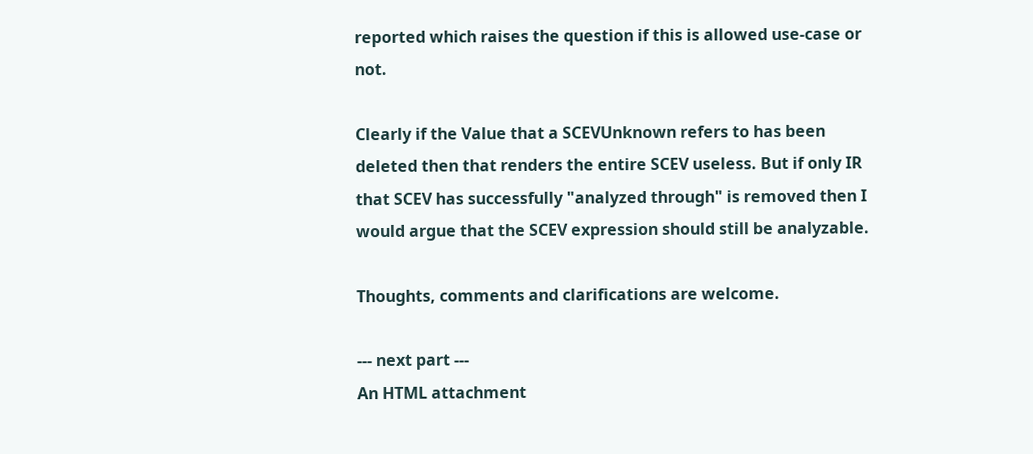reported which raises the question if this is allowed use-case or not.

Clearly if the Value that a SCEVUnknown refers to has been deleted then that renders the entire SCEV useless. But if only IR that SCEV has successfully "analyzed through" is removed then I would argue that the SCEV expression should still be analyzable.

Thoughts, comments and clarifications are welcome.

--- next part ---
An HTML attachment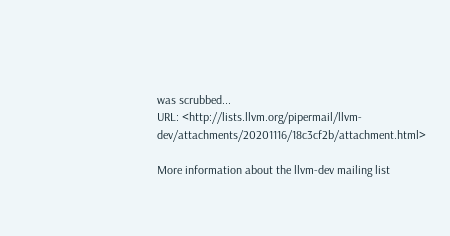was scrubbed...
URL: <http://lists.llvm.org/pipermail/llvm-dev/attachments/20201116/18c3cf2b/attachment.html>

More information about the llvm-dev mailing list